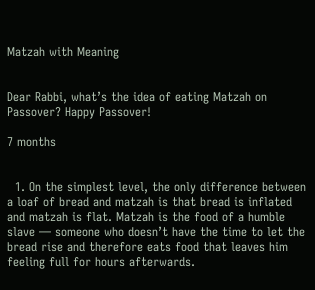Matzah with Meaning


Dear Rabbi, what’s the idea of eating Matzah on Passover? Happy Passover!

7 months


  1. On the simplest level, the only difference between a loaf of bread and matzah is that bread is inflated and matzah is flat. Matzah is the food of a humble slave — someone who doesn’t have the time to let the bread rise and therefore eats food that leaves him feeling full for hours afterwards.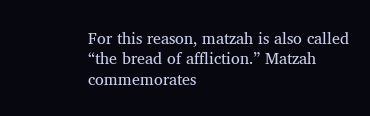For this reason, matzah is also called “the bread of affliction.” Matzah commemorates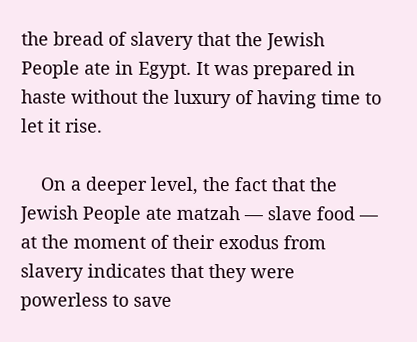the bread of slavery that the Jewish People ate in Egypt. It was prepared in haste without the luxury of having time to let it rise.

    On a deeper level, the fact that the Jewish People ate matzah — slave food — at the moment of their exodus from slavery indicates that they were powerless to save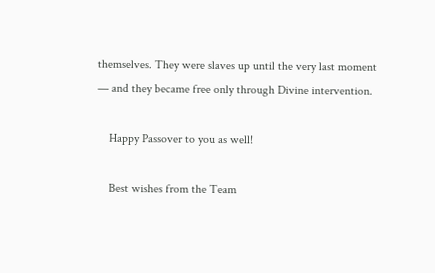themselves. They were slaves up until the very last moment — and they became free only through Divine intervention.

    Happy Passover to you as well!

    Best wishes from the Team